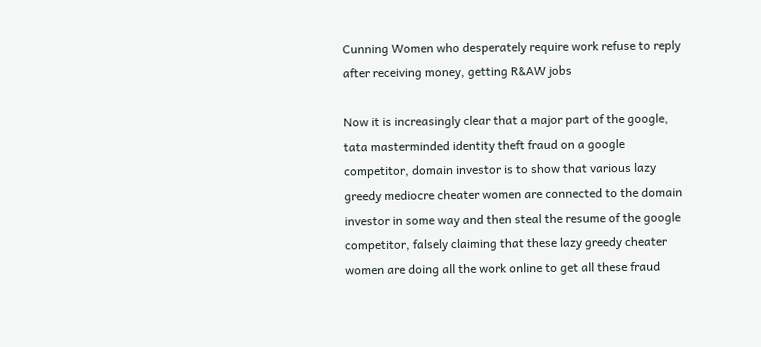Cunning Women who desperately require work refuse to reply after receiving money, getting R&AW jobs

Now it is increasingly clear that a major part of the google, tata masterminded identity theft fraud on a google competitor, domain investor is to show that various lazy greedy mediocre cheater women are connected to the domain investor in some way and then steal the resume of the google competitor, falsely claiming that these lazy greedy cheater women are doing all the work online to get all these fraud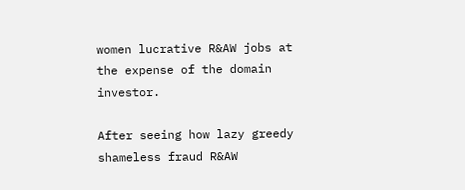women lucrative R&AW jobs at the expense of the domain investor.

After seeing how lazy greedy shameless fraud R&AW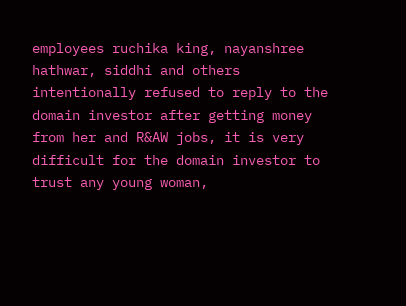employees ruchika king, nayanshree hathwar, siddhi and others intentionally refused to reply to the domain investor after getting money from her and R&AW jobs, it is very difficult for the domain investor to trust any young woman,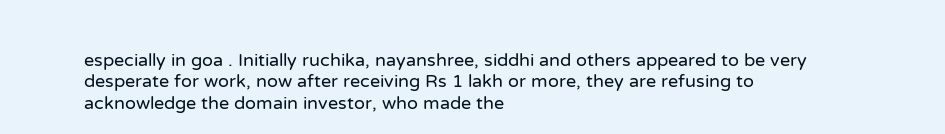especially in goa . Initially ruchika, nayanshree, siddhi and others appeared to be very desperate for work, now after receiving Rs 1 lakh or more, they are refusing to acknowledge the domain investor, who made the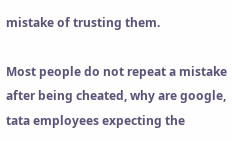mistake of trusting them.

Most people do not repeat a mistake after being cheated, why are google, tata employees expecting the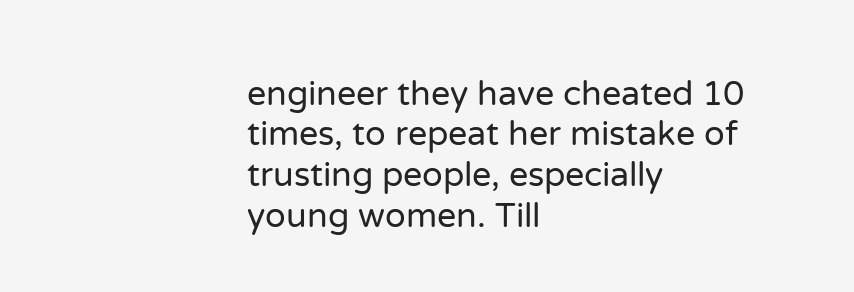engineer they have cheated 10 times, to repeat her mistake of trusting people, especially young women. Till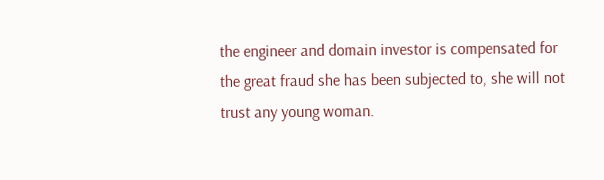the engineer and domain investor is compensated for the great fraud she has been subjected to, she will not trust any young woman.